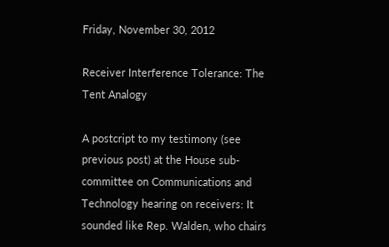Friday, November 30, 2012

Receiver Interference Tolerance: The Tent Analogy

A postcript to my testimony (see previous post) at the House sub-committee on Communications and Technology hearing on receivers: It sounded like Rep. Walden, who chairs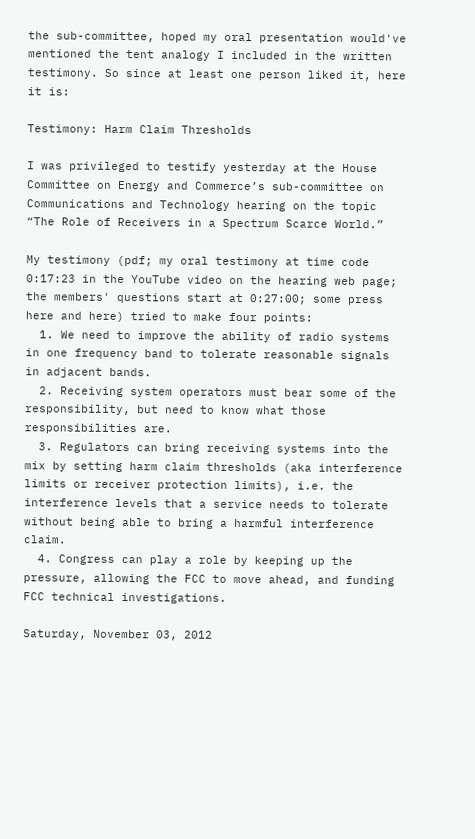the sub-committee, hoped my oral presentation would've mentioned the tent analogy I included in the written testimony. So since at least one person liked it, here it is:

Testimony: Harm Claim Thresholds

I was privileged to testify yesterday at the House Committee on Energy and Commerce’s sub-committee on Communications and Technology hearing on the topic “The Role of Receivers in a Spectrum Scarce World.”

My testimony (pdf; my oral testimony at time code 0:17:23 in the YouTube video on the hearing web page; the members' questions start at 0:27:00; some press here and here) tried to make four points:
  1. We need to improve the ability of radio systems in one frequency band to tolerate reasonable signals in adjacent bands.
  2. Receiving system operators must bear some of the responsibility, but need to know what those responsibilities are.
  3. Regulators can bring receiving systems into the mix by setting harm claim thresholds (aka interference limits or receiver protection limits), i.e. the interference levels that a service needs to tolerate without being able to bring a harmful interference claim.
  4. Congress can play a role by keeping up the pressure, allowing the FCC to move ahead, and funding FCC technical investigations.

Saturday, November 03, 2012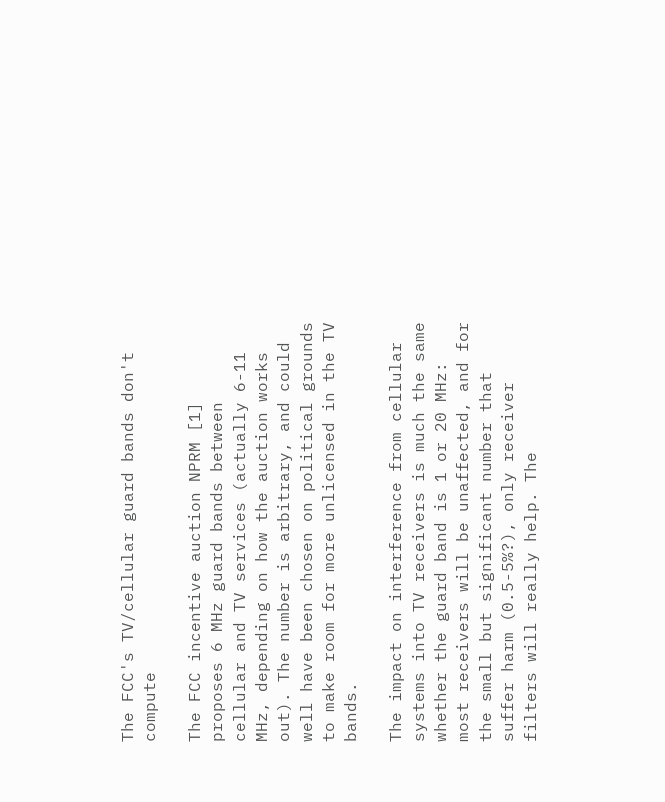The FCC's TV/cellular guard bands don't compute

The FCC incentive auction NPRM [1] proposes 6 MHz guard bands between cellular and TV services (actually 6-11 MHz, depending on how the auction works out). The number is arbitrary, and could well have been chosen on political grounds to make room for more unlicensed in the TV bands.

The impact on interference from cellular systems into TV receivers is much the same whether the guard band is 1 or 20 MHz: most receivers will be unaffected, and for the small but significant number that suffer harm (0.5-5%?), only receiver filters will really help. The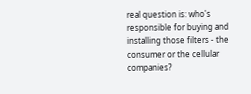real question is: who's responsible for buying and installing those filters - the consumer or the cellular companies?